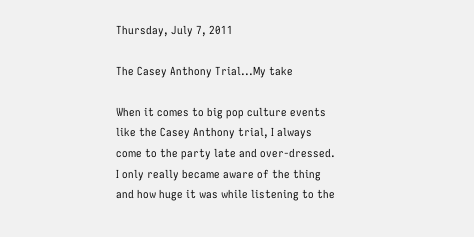Thursday, July 7, 2011

The Casey Anthony Trial...My take

When it comes to big pop culture events like the Casey Anthony trial, I always come to the party late and over-dressed. I only really became aware of the thing and how huge it was while listening to the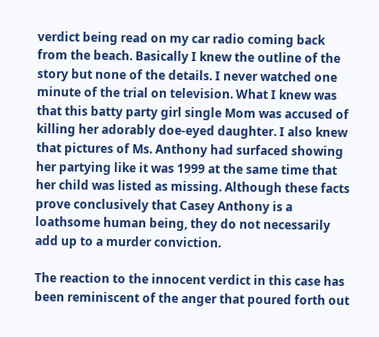verdict being read on my car radio coming back from the beach. Basically I knew the outline of the story but none of the details. I never watched one minute of the trial on television. What I knew was that this batty party girl single Mom was accused of killing her adorably doe-eyed daughter. I also knew that pictures of Ms. Anthony had surfaced showing her partying like it was 1999 at the same time that her child was listed as missing. Although these facts prove conclusively that Casey Anthony is a loathsome human being, they do not necessarily add up to a murder conviction.

The reaction to the innocent verdict in this case has been reminiscent of the anger that poured forth out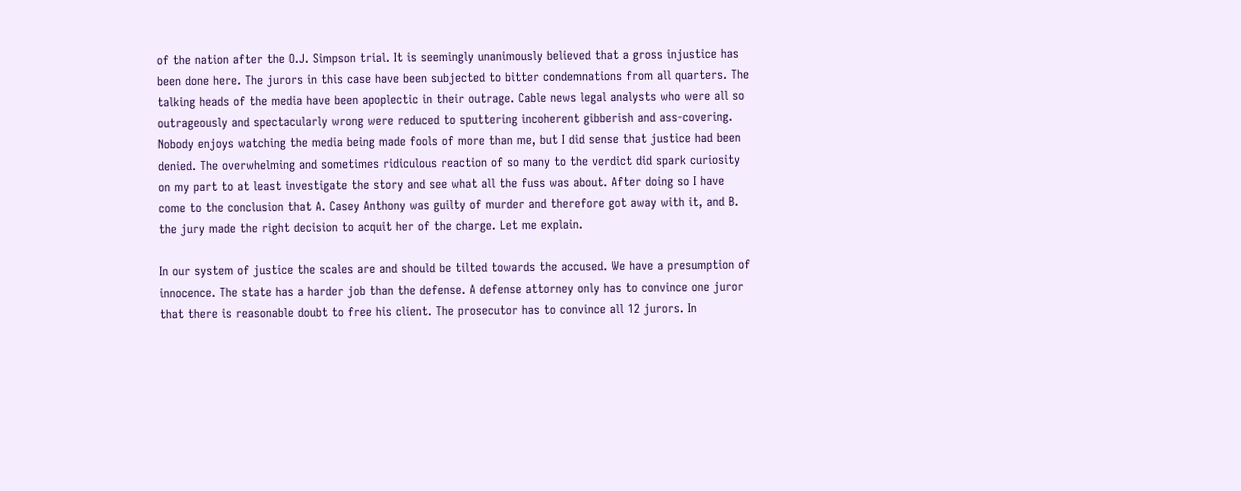of the nation after the O.J. Simpson trial. It is seemingly unanimously believed that a gross injustice has been done here. The jurors in this case have been subjected to bitter condemnations from all quarters. The talking heads of the media have been apoplectic in their outrage. Cable news legal analysts who were all so outrageously and spectacularly wrong were reduced to sputtering incoherent gibberish and ass-covering. Nobody enjoys watching the media being made fools of more than me, but I did sense that justice had been denied. The overwhelming and sometimes ridiculous reaction of so many to the verdict did spark curiosity on my part to at least investigate the story and see what all the fuss was about. After doing so I have come to the conclusion that A. Casey Anthony was guilty of murder and therefore got away with it, and B. the jury made the right decision to acquit her of the charge. Let me explain.

In our system of justice the scales are and should be tilted towards the accused. We have a presumption of innocence. The state has a harder job than the defense. A defense attorney only has to convince one juror that there is reasonable doubt to free his client. The prosecutor has to convince all 12 jurors. In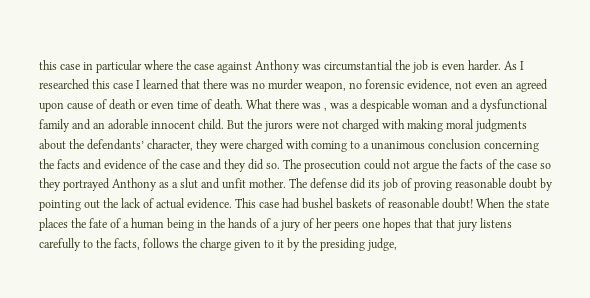this case in particular where the case against Anthony was circumstantial the job is even harder. As I researched this case I learned that there was no murder weapon, no forensic evidence, not even an agreed upon cause of death or even time of death. What there was , was a despicable woman and a dysfunctional family and an adorable innocent child. But the jurors were not charged with making moral judgments about the defendants’ character, they were charged with coming to a unanimous conclusion concerning the facts and evidence of the case and they did so. The prosecution could not argue the facts of the case so they portrayed Anthony as a slut and unfit mother. The defense did its job of proving reasonable doubt by pointing out the lack of actual evidence. This case had bushel baskets of reasonable doubt! When the state places the fate of a human being in the hands of a jury of her peers one hopes that that jury listens carefully to the facts, follows the charge given to it by the presiding judge,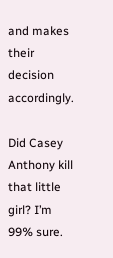and makes their decision accordingly.

Did Casey Anthony kill that little girl? I’m 99% sure.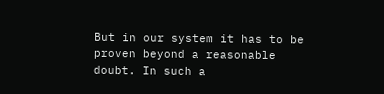But in our system it has to be proven beyond a reasonable doubt. In such a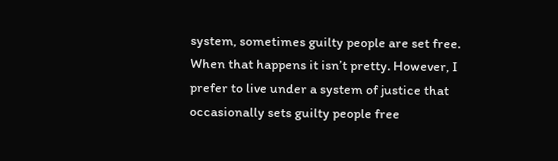system, sometimes guilty people are set free. When that happens it isn’t pretty. However, I prefer to live under a system of justice that occasionally sets guilty people free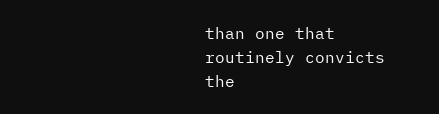than one that routinely convicts the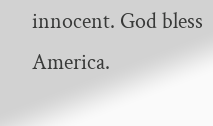innocent. God bless America.